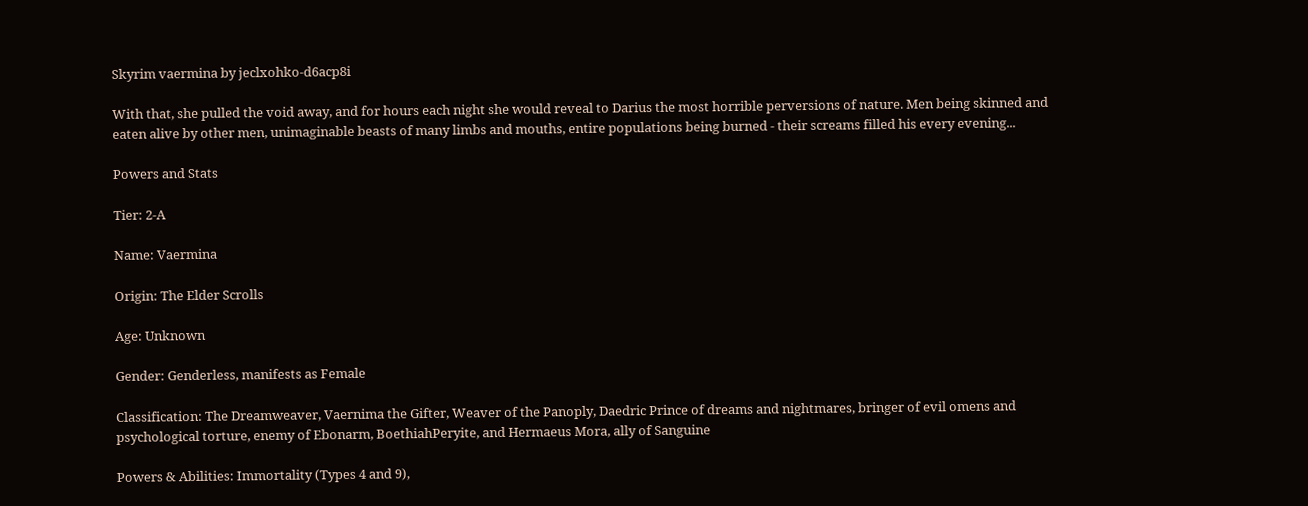Skyrim vaermina by jeclxohko-d6acp8i

With that, she pulled the void away, and for hours each night she would reveal to Darius the most horrible perversions of nature. Men being skinned and eaten alive by other men, unimaginable beasts of many limbs and mouths, entire populations being burned - their screams filled his every evening...

Powers and Stats

Tier: 2-A

Name: Vaermina

Origin: The Elder Scrolls

Age: Unknown

Gender: Genderless, manifests as Female

Classification: The Dreamweaver, Vaernima the Gifter, Weaver of the Panoply, Daedric Prince of dreams and nightmares, bringer of evil omens and psychological torture, enemy of Ebonarm, BoethiahPeryite, and Hermaeus Mora, ally of Sanguine

Powers & Abilities: Immortality (Types 4 and 9),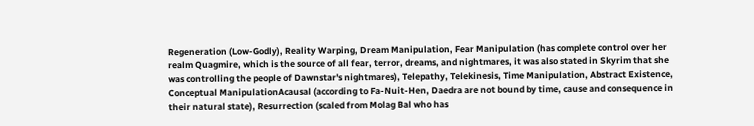Regeneration (Low-Godly), Reality Warping, Dream Manipulation, Fear Manipulation (has complete control over her realm Quagmire, which is the source of all fear, terror, dreams, and nightmares, it was also stated in Skyrim that she was controlling the people of Dawnstar's nightmares), Telepathy, Telekinesis, Time Manipulation, Abstract Existence, Conceptual ManipulationAcausal (according to Fa-Nuit-Hen, Daedra are not bound by time, cause and consequence in their natural state), Resurrection (scaled from Molag Bal who has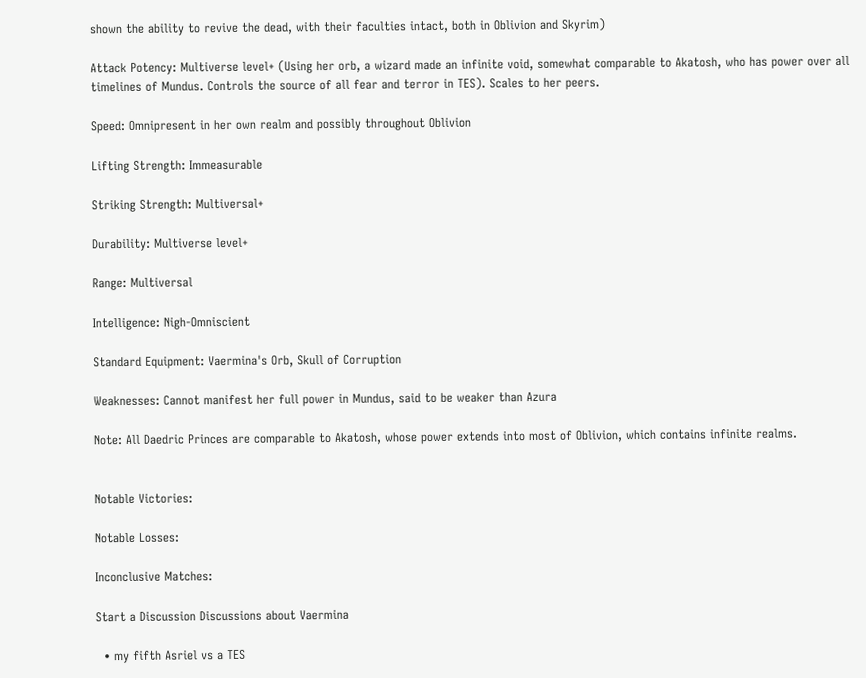shown the ability to revive the dead, with their faculties intact, both in Oblivion and Skyrim)

Attack Potency: Multiverse level+ (Using her orb, a wizard made an infinite void, somewhat comparable to Akatosh, who has power over all timelines of Mundus. Controls the source of all fear and terror in TES). Scales to her peers.

Speed: Omnipresent in her own realm and possibly throughout Oblivion

Lifting Strength: Immeasurable

Striking Strength: Multiversal+

Durability: Multiverse level+

Range: Multiversal

Intelligence: Nigh-Omniscient

Standard Equipment: Vaermina's Orb, Skull of Corruption

Weaknesses: Cannot manifest her full power in Mundus, said to be weaker than Azura

Note: All Daedric Princes are comparable to Akatosh, whose power extends into most of Oblivion, which contains infinite realms.


Notable Victories:

Notable Losses:

Inconclusive Matches:

Start a Discussion Discussions about Vaermina

  • my fifth Asriel vs a TES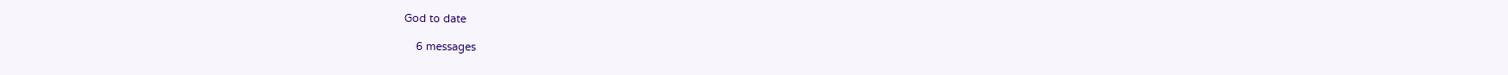God to date

    6 messages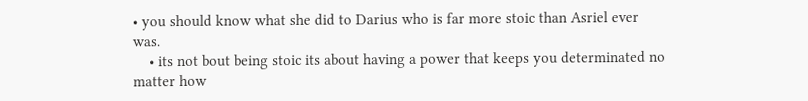• you should know what she did to Darius who is far more stoic than Asriel ever was.
    • its not bout being stoic its about having a power that keeps you determinated no matter how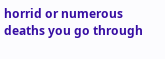horrid or numerous deaths you go through